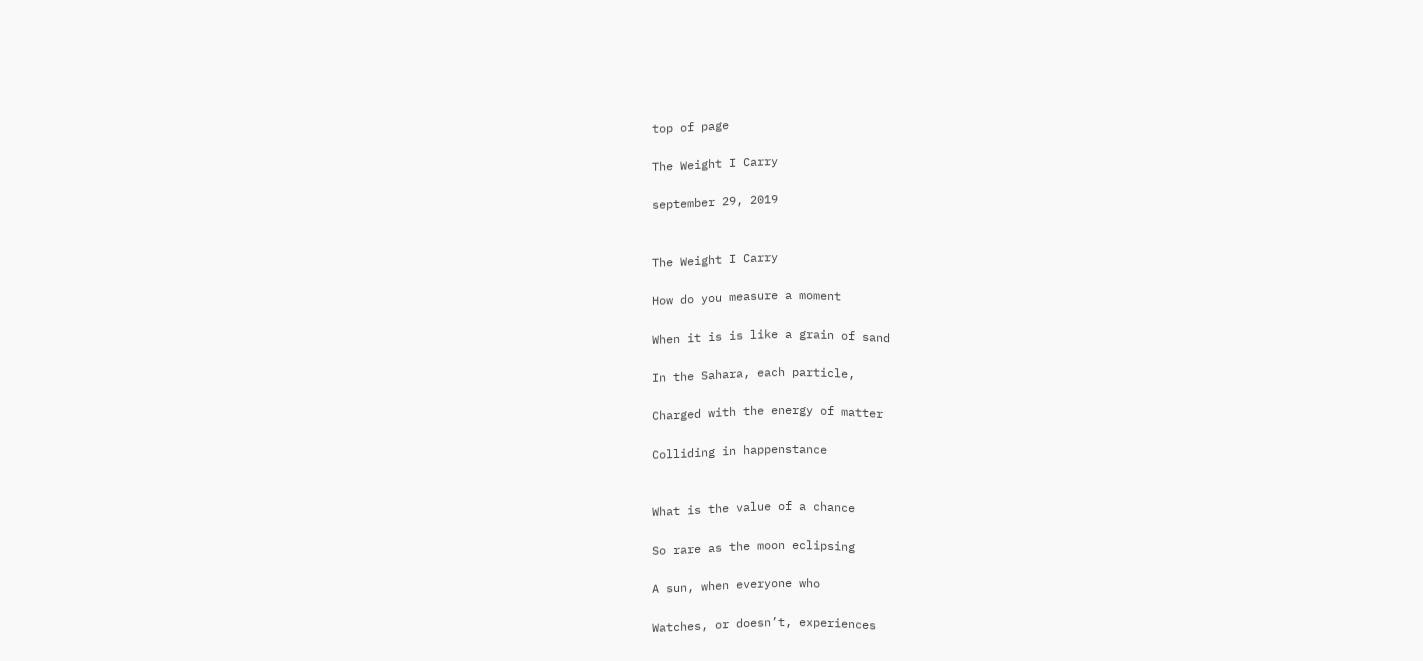top of page

The Weight I Carry

september 29, 2019


The Weight I Carry

How do you measure a moment

When it is is like a grain of sand

In the Sahara, each particle,

Charged with the energy of matter

Colliding in happenstance


What is the value of a chance

So rare as the moon eclipsing

A sun, when everyone who

Watches, or doesn’t, experiences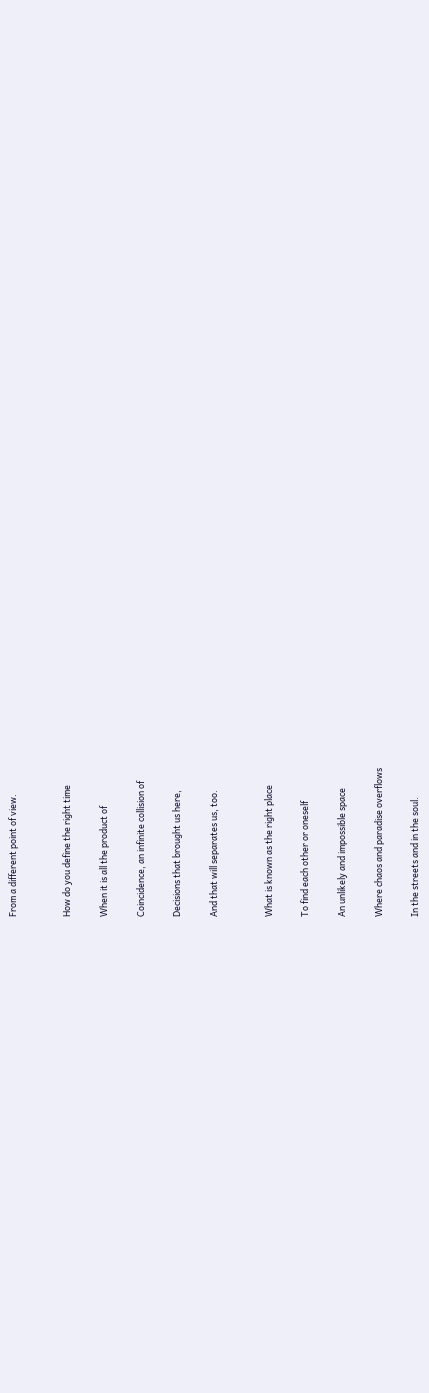From a different point of view.


How do you define the right time

When it is all the product of

Coincidence, an infinite collision of

Decisions that brought us here,

And that will separates us, too.


What is known as the right place

To find each other or oneself

An unlikely and impossible space

Where chaos and paradise overflows

In the streets and in the soul.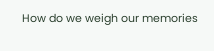How do we weigh our memories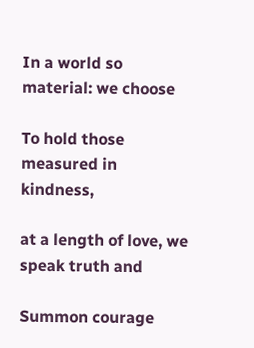In a world so material: we choose

To hold those measured in kindness,

at a length of love, we speak truth and

Summon courage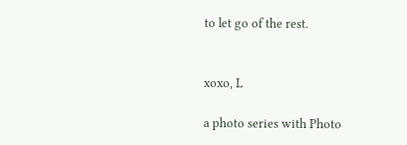to let go of the rest.


xoxo, L

a photo series with Photo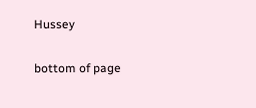Hussey

bottom of page